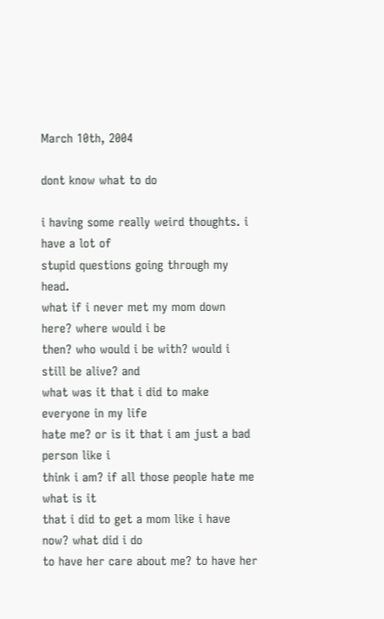March 10th, 2004

dont know what to do

i having some really weird thoughts. i have a lot of
stupid questions going through my head.
what if i never met my mom down here? where would i be
then? who would i be with? would i still be alive? and
what was it that i did to make everyone in my life
hate me? or is it that i am just a bad person like i
think i am? if all those people hate me what is it
that i did to get a mom like i have now? what did i do
to have her care about me? to have her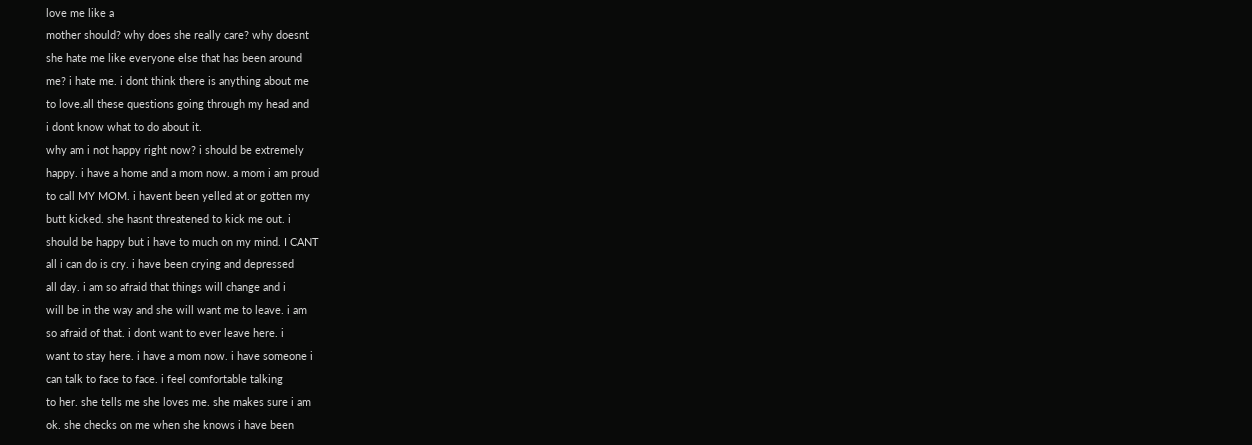love me like a
mother should? why does she really care? why doesnt
she hate me like everyone else that has been around
me? i hate me. i dont think there is anything about me
to love.all these questions going through my head and
i dont know what to do about it.
why am i not happy right now? i should be extremely
happy. i have a home and a mom now. a mom i am proud
to call MY MOM. i havent been yelled at or gotten my
butt kicked. she hasnt threatened to kick me out. i
should be happy but i have to much on my mind. I CANT
all i can do is cry. i have been crying and depressed
all day. i am so afraid that things will change and i
will be in the way and she will want me to leave. i am
so afraid of that. i dont want to ever leave here. i
want to stay here. i have a mom now. i have someone i
can talk to face to face. i feel comfortable talking
to her. she tells me she loves me. she makes sure i am
ok. she checks on me when she knows i have been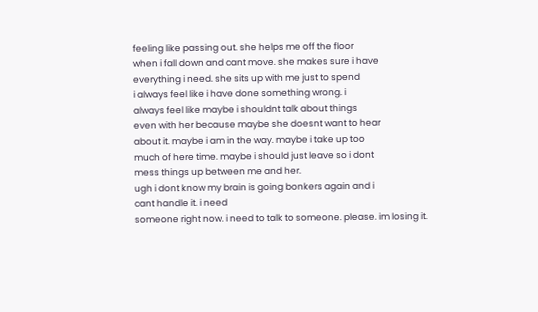feeling like passing out. she helps me off the floor
when i fall down and cant move. she makes sure i have
everything i need. she sits up with me just to spend
i always feel like i have done something wrong. i
always feel like maybe i shouldnt talk about things
even with her because maybe she doesnt want to hear
about it. maybe i am in the way. maybe i take up too
much of here time. maybe i should just leave so i dont
mess things up between me and her.
ugh i dont know my brain is going bonkers again and i
cant handle it. i need
someone right now. i need to talk to someone. please. im losing it.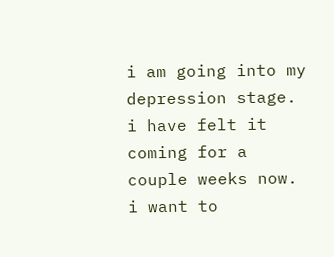i am going into my depression stage. i have felt it coming for a couple weeks now. i want to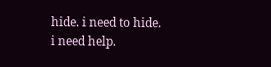hide. i need to hide.
i need help.